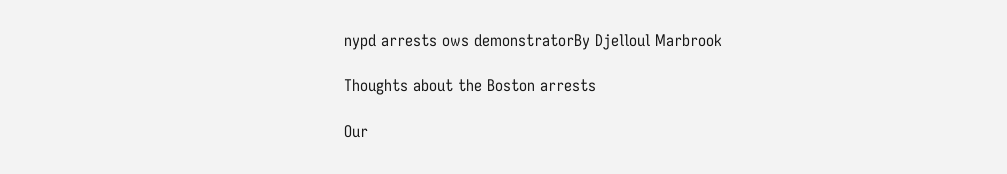nypd arrests ows demonstratorBy Djelloul Marbrook

Thoughts about the Boston arrests

Our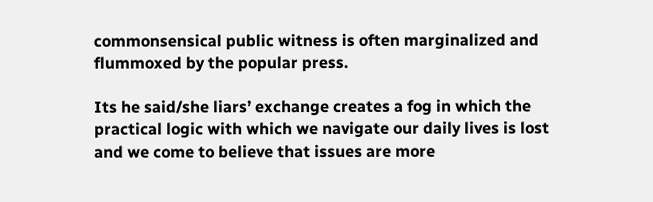commonsensical public witness is often marginalized and flummoxed by the popular press.

Its he said/she liars’ exchange creates a fog in which the practical logic with which we navigate our daily lives is lost and we come to believe that issues are more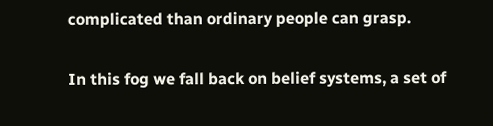complicated than ordinary people can grasp.

In this fog we fall back on belief systems, a set of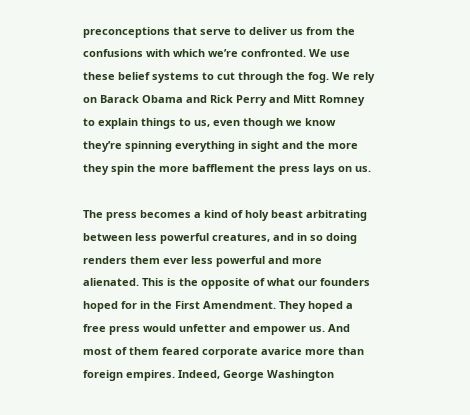preconceptions that serve to deliver us from the confusions with which we’re confronted. We use these belief systems to cut through the fog. We rely on Barack Obama and Rick Perry and Mitt Romney to explain things to us, even though we know they’re spinning everything in sight and the more they spin the more bafflement the press lays on us.

The press becomes a kind of holy beast arbitrating between less powerful creatures, and in so doing renders them ever less powerful and more alienated. This is the opposite of what our founders hoped for in the First Amendment. They hoped a free press would unfetter and empower us. And most of them feared corporate avarice more than foreign empires. Indeed, George Washington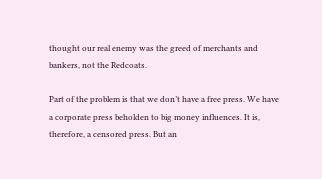thought our real enemy was the greed of merchants and bankers, not the Redcoats.

Part of the problem is that we don’t have a free press. We have a corporate press beholden to big money influences. It is, therefore, a censored press. But an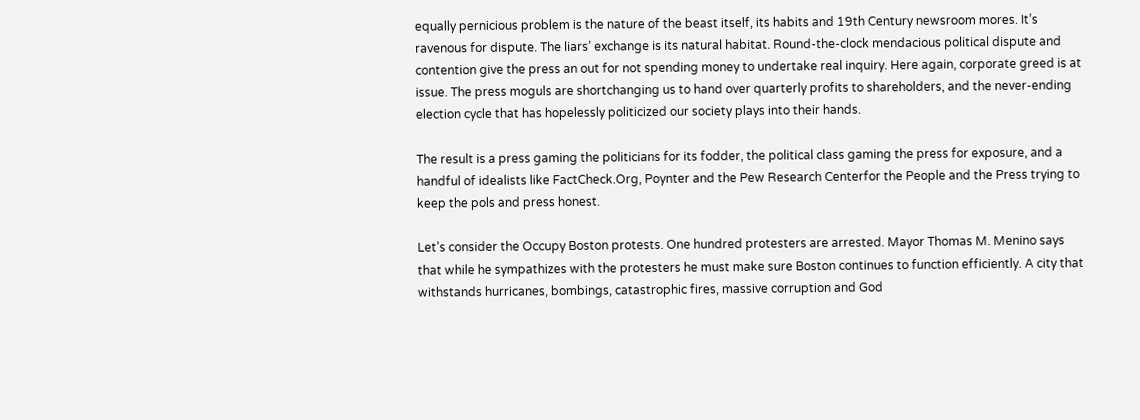equally pernicious problem is the nature of the beast itself, its habits and 19th Century newsroom mores. It’s ravenous for dispute. The liars’ exchange is its natural habitat. Round-the-clock mendacious political dispute and contention give the press an out for not spending money to undertake real inquiry. Here again, corporate greed is at issue. The press moguls are shortchanging us to hand over quarterly profits to shareholders, and the never-ending election cycle that has hopelessly politicized our society plays into their hands.

The result is a press gaming the politicians for its fodder, the political class gaming the press for exposure, and a handful of idealists like FactCheck.Org, Poynter and the Pew Research Centerfor the People and the Press trying to keep the pols and press honest.

Let’s consider the Occupy Boston protests. One hundred protesters are arrested. Mayor Thomas M. Menino says that while he sympathizes with the protesters he must make sure Boston continues to function efficiently. A city that withstands hurricanes, bombings, catastrophic fires, massive corruption and God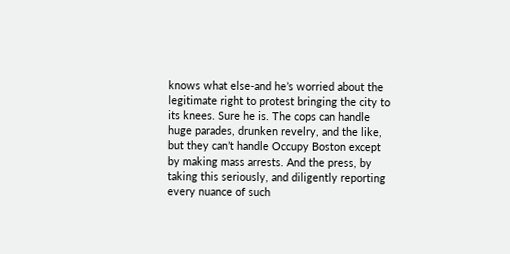knows what else-and he’s worried about the legitimate right to protest bringing the city to its knees. Sure he is. The cops can handle huge parades, drunken revelry, and the like, but they can’t handle Occupy Boston except by making mass arrests. And the press, by taking this seriously, and diligently reporting every nuance of such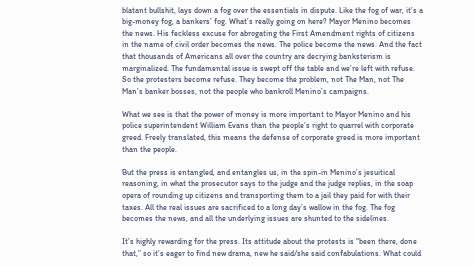blatant bullshit, lays down a fog over the essentials in dispute. Like the fog of war, it’s a big-money fog, a bankers’ fog. What’s really going on here? Mayor Menino becomes the news. His feckless excuse for abrogating the First Amendment rights of citizens in the name of civil order becomes the news. The police become the news. And the fact that thousands of Americans all over the country are decrying banksterism is marginalized. The fundamental issue is swept off the table and we’re left with refuse. So the protesters become refuse. They become the problem, not The Man, not The Man’s banker bosses, not the people who bankroll Menino’s campaigns.

What we see is that the power of money is more important to Mayor Menino and his police superintendent William Evans than the people’s right to quarrel with corporate greed. Freely translated, this means the defense of corporate greed is more important than the people.

But the press is entangled, and entangles us, in the spin-in Menino’s jesuitical reasoning, in what the prosecutor says to the judge and the judge replies, in the soap opera of rounding up citizens and transporting them to a jail they paid for with their taxes. All the real issues are sacrificed to a long day’s wallow in the fog. The fog becomes the news, and all the underlying issues are shunted to the sidelines.

It’s highly rewarding for the press. Its attitude about the protests is “been there, done that,” so it’s eager to find new drama, new he said/she said confabulations. What could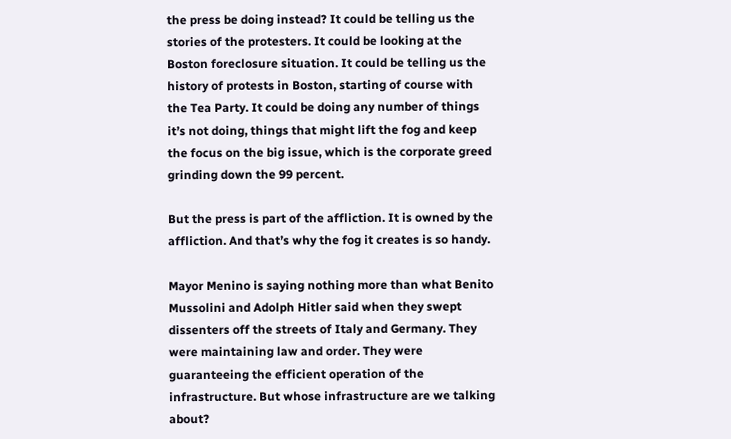the press be doing instead? It could be telling us the stories of the protesters. It could be looking at the Boston foreclosure situation. It could be telling us the history of protests in Boston, starting of course with the Tea Party. It could be doing any number of things it’s not doing, things that might lift the fog and keep the focus on the big issue, which is the corporate greed grinding down the 99 percent.

But the press is part of the affliction. It is owned by the affliction. And that’s why the fog it creates is so handy.

Mayor Menino is saying nothing more than what Benito Mussolini and Adolph Hitler said when they swept dissenters off the streets of Italy and Germany. They were maintaining law and order. They were guaranteeing the efficient operation of the infrastructure. But whose infrastructure are we talking about?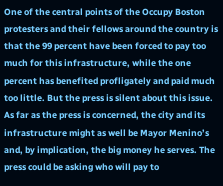One of the central points of the Occupy Boston protesters and their fellows around the country is that the 99 percent have been forced to pay too much for this infrastructure, while the one percent has benefited profligately and paid much too little. But the press is silent about this issue. As far as the press is concerned, the city and its infrastructure might as well be Mayor Menino’s and, by implication, the big money he serves. The press could be asking who will pay to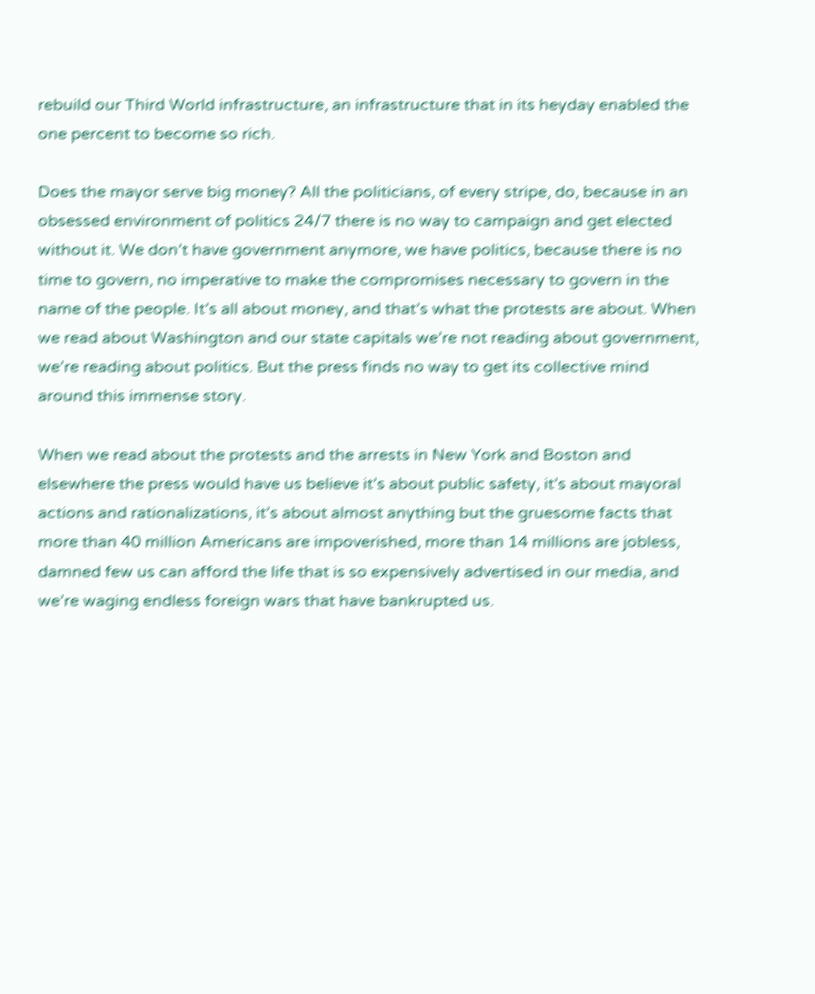rebuild our Third World infrastructure, an infrastructure that in its heyday enabled the one percent to become so rich.

Does the mayor serve big money? All the politicians, of every stripe, do, because in an obsessed environment of politics 24/7 there is no way to campaign and get elected without it. We don’t have government anymore, we have politics, because there is no time to govern, no imperative to make the compromises necessary to govern in the name of the people. It’s all about money, and that’s what the protests are about. When we read about Washington and our state capitals we’re not reading about government, we’re reading about politics. But the press finds no way to get its collective mind around this immense story.

When we read about the protests and the arrests in New York and Boston and elsewhere the press would have us believe it’s about public safety, it’s about mayoral actions and rationalizations, it’s about almost anything but the gruesome facts that more than 40 million Americans are impoverished, more than 14 millions are jobless, damned few us can afford the life that is so expensively advertised in our media, and we’re waging endless foreign wars that have bankrupted us.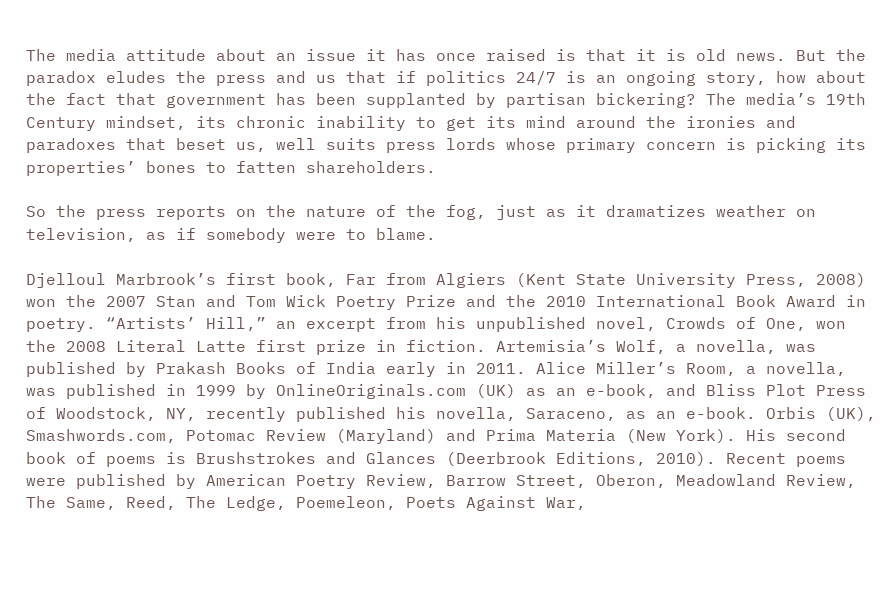The media attitude about an issue it has once raised is that it is old news. But the paradox eludes the press and us that if politics 24/7 is an ongoing story, how about the fact that government has been supplanted by partisan bickering? The media’s 19th Century mindset, its chronic inability to get its mind around the ironies and paradoxes that beset us, well suits press lords whose primary concern is picking its properties’ bones to fatten shareholders.

So the press reports on the nature of the fog, just as it dramatizes weather on television, as if somebody were to blame.

Djelloul Marbrook’s first book, Far from Algiers (Kent State University Press, 2008) won the 2007 Stan and Tom Wick Poetry Prize and the 2010 International Book Award in poetry. “Artists’ Hill,” an excerpt from his unpublished novel, Crowds of One, won the 2008 Literal Latte first prize in fiction. Artemisia’s Wolf, a novella, was published by Prakash Books of India early in 2011. Alice Miller’s Room, a novella, was published in 1999 by OnlineOriginals.com (UK) as an e-book, and Bliss Plot Press of Woodstock, NY, recently published his novella, Saraceno, as an e-book. Orbis (UK), Smashwords.com, Potomac Review (Maryland) and Prima Materia (New York). His second book of poems is Brushstrokes and Glances (Deerbrook Editions, 2010). Recent poems were published by American Poetry Review, Barrow Street, Oberon, Meadowland Review, The Same, Reed, The Ledge, Poemeleon, Poets Against War,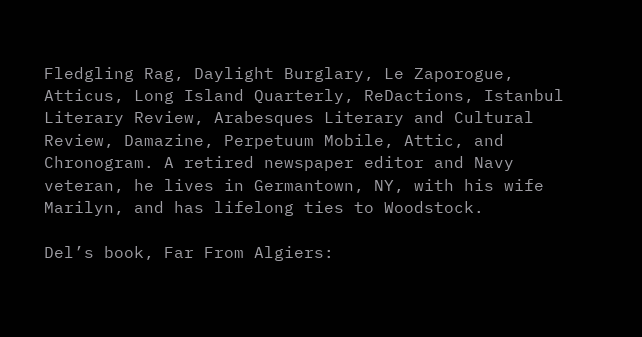Fledgling Rag, Daylight Burglary, Le Zaporogue, Atticus, Long Island Quarterly, ReDactions, Istanbul Literary Review, Arabesques Literary and Cultural Review, Damazine, Perpetuum Mobile, Attic, and Chronogram. A retired newspaper editor and Navy veteran, he lives in Germantown, NY, with his wife Marilyn, and has lifelong ties to Woodstock.

Del’s book, Far From Algiers: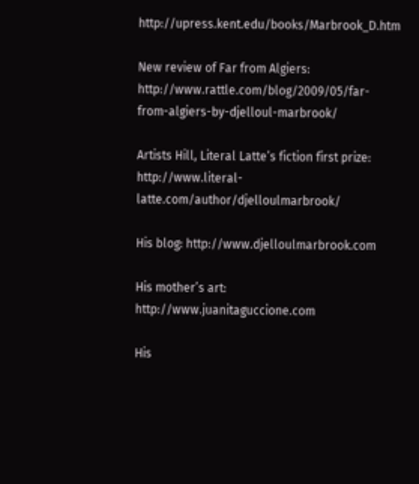http://upress.kent.edu/books/Marbrook_D.htm

New review of Far from Algiers: http://www.rattle.com/blog/2009/05/far-from-algiers-by-djelloul-marbrook/

Artists Hill, Literal Latte’s fiction first prize: http://www.literal-latte.com/author/djelloulmarbrook/

His blog: http://www.djelloulmarbrook.com

His mother’s art: http://www.juanitaguccione.com

His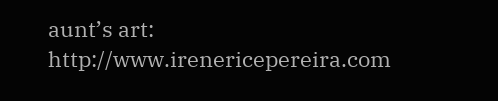aunt’s art: http://www.irenericepereira.com